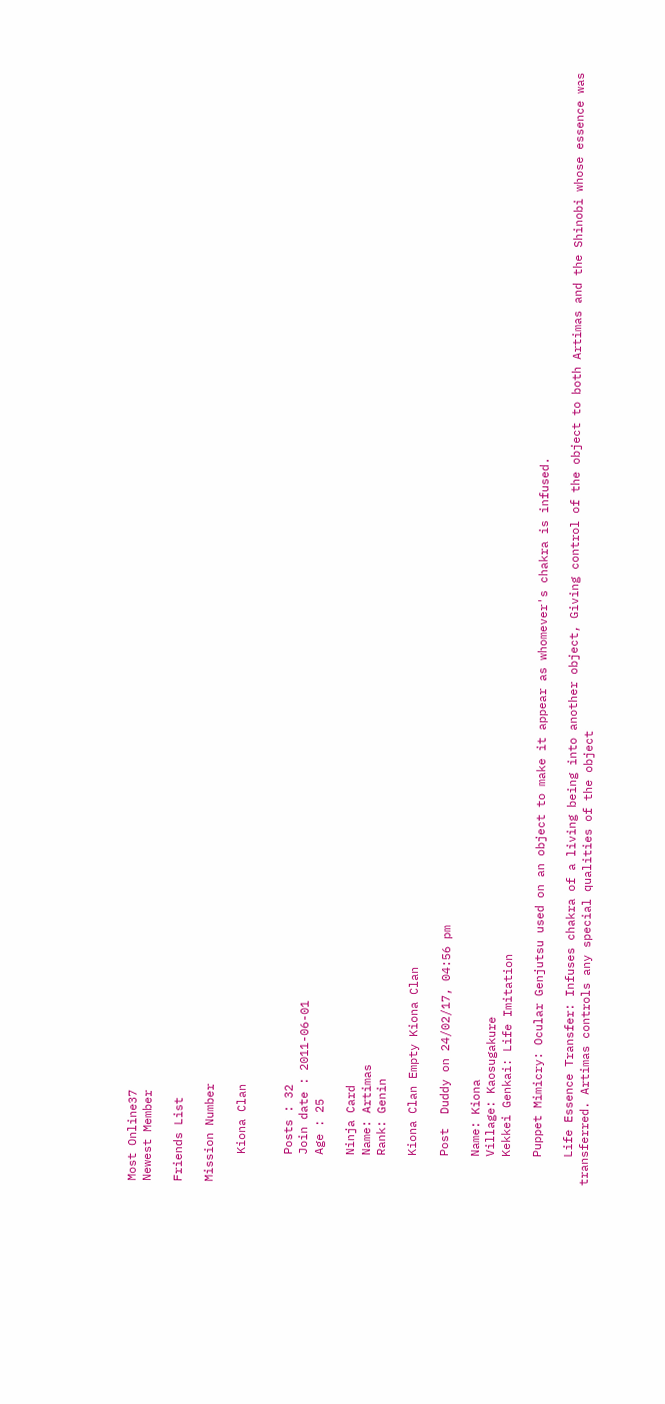Most Online37
Newest Member

Friends List

Mission Number

    Kiona Clan


    Posts : 32
    Join date : 2011-06-01
    Age : 25

    Ninja Card
    Name: Artimas
    Rank: Genin

    Kiona Clan Empty Kiona Clan

    Post  Duddy on 24/02/17, 04:56 pm

    Name: Kiona
    Village: Kaosugakure
    Kekkei Genkai: Life Imitation

    Puppet Mimicry: Ocular Genjutsu used on an object to make it appear as whomever's chakra is infused.

    Life Essence Transfer: Infuses chakra of a living being into another object, Giving control of the object to both Artimas and the Shinobi whose essence was transferred. Artimas controls any special qualities of the object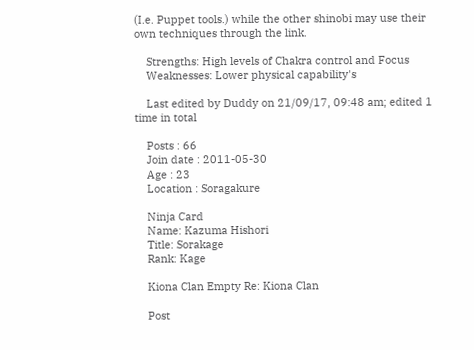(I.e. Puppet tools.) while the other shinobi may use their own techniques through the link.

    Strengths: High levels of Chakra control and Focus
    Weaknesses: Lower physical capability's

    Last edited by Duddy on 21/09/17, 09:48 am; edited 1 time in total

    Posts : 66
    Join date : 2011-05-30
    Age : 23
    Location : Soragakure

    Ninja Card
    Name: Kazuma Hishori
    Title: Sorakage
    Rank: Kage

    Kiona Clan Empty Re: Kiona Clan

    Post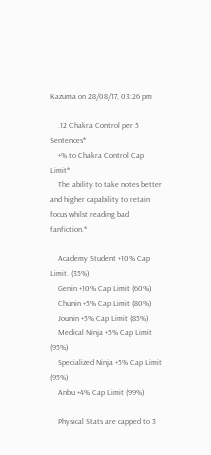Kazuma on 28/08/17, 03:26 pm

    .12 Chakra Control per 5 Sentences*
    +% to Chakra Control Cap Limit*
    The ability to take notes better and higher capability to retain focus whilst reading bad fanfiction.*

    Academy Student +10% Cap Limit. (35%)
    Genin +10% Cap Limit (60%)
    Chunin +5% Cap Limit (80%)
    Jounin +5% Cap Limit (85%)
    Medical Ninja +5% Cap Limit (95%)
    Specialized Ninja +5% Cap Limit (95%)
    Anbu +4% Cap Limit (99%)

    Physical Stats are capped to 3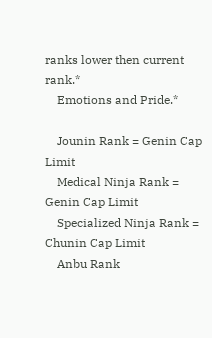ranks lower then current rank.*
    Emotions and Pride.*

    Jounin Rank = Genin Cap Limit
    Medical Ninja Rank = Genin Cap Limit
    Specialized Ninja Rank = Chunin Cap Limit
    Anbu Rank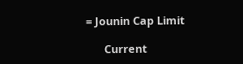= Jounin Cap Limit

      Current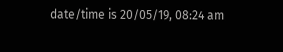date/time is 20/05/19, 08:24 am